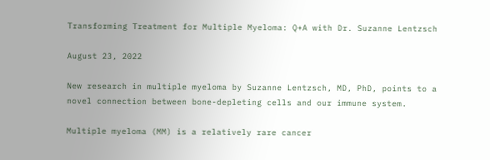Transforming Treatment for Multiple Myeloma: Q+A with Dr. Suzanne Lentzsch

August 23, 2022

New research in multiple myeloma by Suzanne Lentzsch, MD, PhD, points to a novel connection between bone-depleting cells and our immune system.

Multiple myeloma (MM) is a relatively rare cancer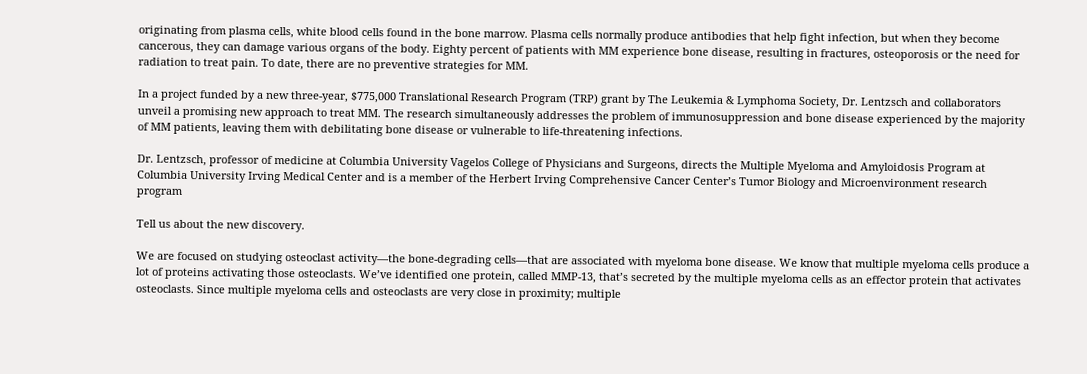originating from plasma cells, white blood cells found in the bone marrow. Plasma cells normally produce antibodies that help fight infection, but when they become cancerous, they can damage various organs of the body. Eighty percent of patients with MM experience bone disease, resulting in fractures, osteoporosis or the need for radiation to treat pain. To date, there are no preventive strategies for MM.

In a project funded by a new three-year, $775,000 Translational Research Program (TRP) grant by The Leukemia & Lymphoma Society, Dr. Lentzsch and collaborators unveil a promising new approach to treat MM. The research simultaneously addresses the problem of immunosuppression and bone disease experienced by the majority of MM patients, leaving them with debilitating bone disease or vulnerable to life-threatening infections.

Dr. Lentzsch, professor of medicine at Columbia University Vagelos College of Physicians and Surgeons, directs the Multiple Myeloma and Amyloidosis Program at Columbia University Irving Medical Center and is a member of the Herbert Irving Comprehensive Cancer Center’s Tumor Biology and Microenvironment research program

Tell us about the new discovery.

We are focused on studying osteoclast activity—the bone-degrading cells—that are associated with myeloma bone disease. We know that multiple myeloma cells produce a lot of proteins activating those osteoclasts. We’ve identified one protein, called MMP-13, that’s secreted by the multiple myeloma cells as an effector protein that activates osteoclasts. Since multiple myeloma cells and osteoclasts are very close in proximity; multiple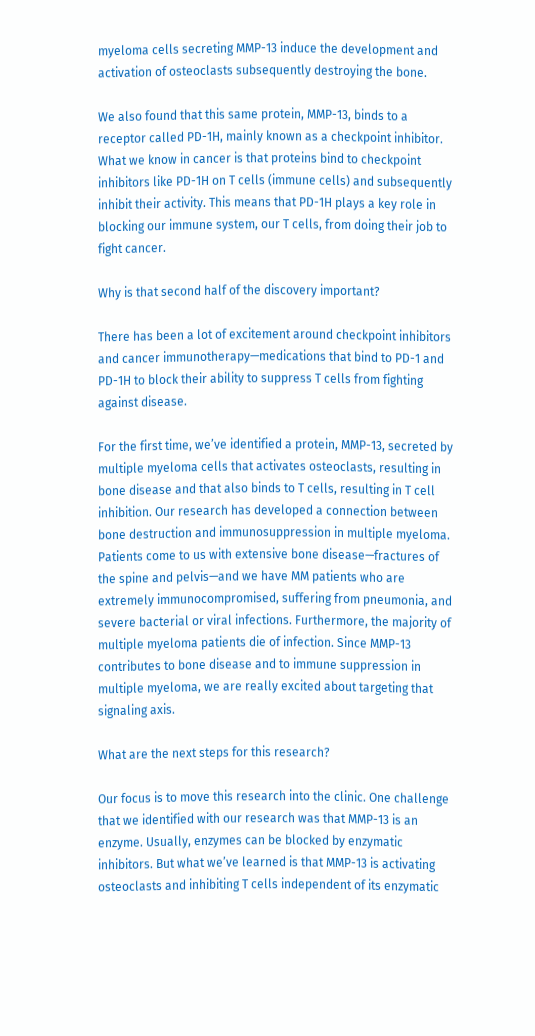myeloma cells secreting MMP-13 induce the development and activation of osteoclasts subsequently destroying the bone.

We also found that this same protein, MMP-13, binds to a receptor called PD-1H, mainly known as a checkpoint inhibitor. What we know in cancer is that proteins bind to checkpoint inhibitors like PD-1H on T cells (immune cells) and subsequently inhibit their activity. This means that PD-1H plays a key role in blocking our immune system, our T cells, from doing their job to fight cancer.

Why is that second half of the discovery important?

There has been a lot of excitement around checkpoint inhibitors and cancer immunotherapy—medications that bind to PD-1 and PD-1H to block their ability to suppress T cells from fighting against disease.

For the first time, we’ve identified a protein, MMP-13, secreted by multiple myeloma cells that activates osteoclasts, resulting in bone disease and that also binds to T cells, resulting in T cell inhibition. Our research has developed a connection between bone destruction and immunosuppression in multiple myeloma. Patients come to us with extensive bone disease—fractures of the spine and pelvis—and we have MM patients who are extremely immunocompromised, suffering from pneumonia, and severe bacterial or viral infections. Furthermore, the majority of multiple myeloma patients die of infection. Since MMP-13 contributes to bone disease and to immune suppression in multiple myeloma, we are really excited about targeting that signaling axis.

What are the next steps for this research?

Our focus is to move this research into the clinic. One challenge that we identified with our research was that MMP-13 is an enzyme. Usually, enzymes can be blocked by enzymatic inhibitors. But what we’ve learned is that MMP-13 is activating osteoclasts and inhibiting T cells independent of its enzymatic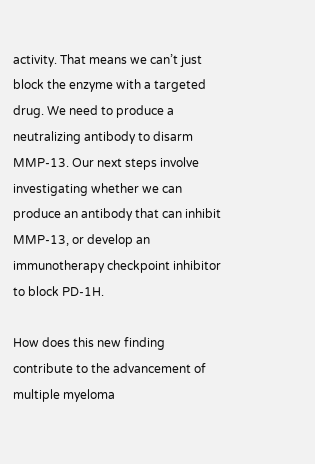activity. That means we can’t just block the enzyme with a targeted drug. We need to produce a neutralizing antibody to disarm MMP-13. Our next steps involve investigating whether we can produce an antibody that can inhibit MMP-13, or develop an immunotherapy checkpoint inhibitor to block PD-1H.

How does this new finding contribute to the advancement of multiple myeloma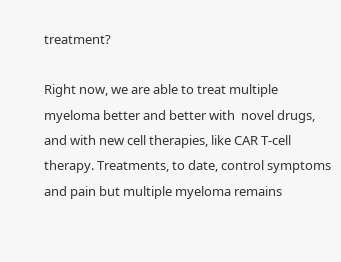treatment?

Right now, we are able to treat multiple myeloma better and better with  novel drugs, and with new cell therapies, like CAR T-cell therapy. Treatments, to date, control symptoms and pain but multiple myeloma remains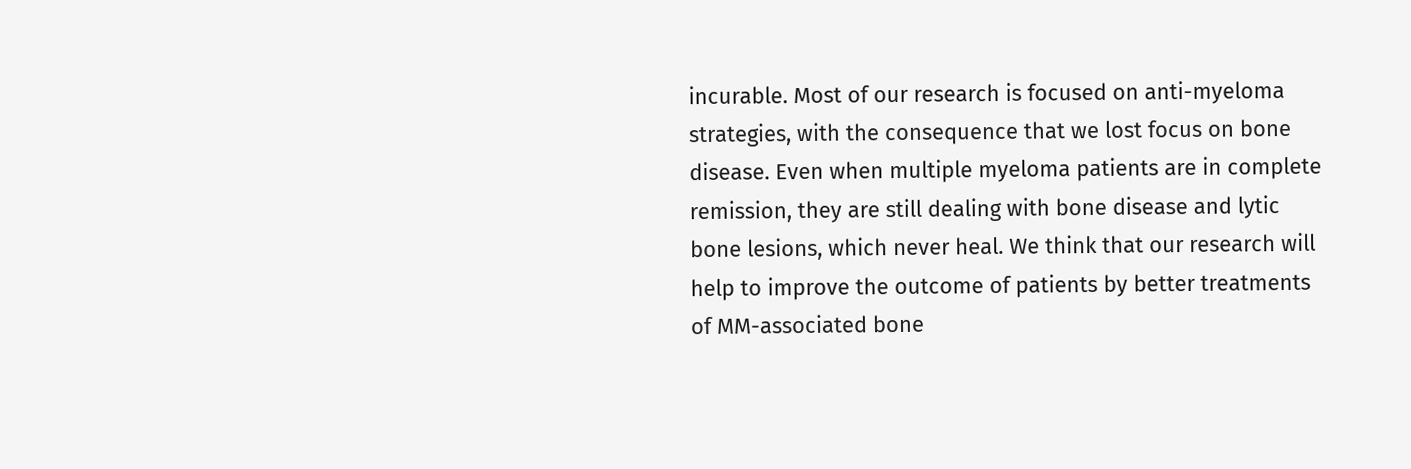incurable. Most of our research is focused on anti-myeloma strategies, with the consequence that we lost focus on bone disease. Even when multiple myeloma patients are in complete remission, they are still dealing with bone disease and lytic bone lesions, which never heal. We think that our research will help to improve the outcome of patients by better treatments of MM-associated bone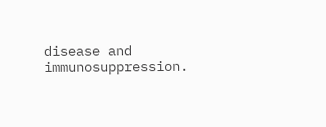disease and immunosuppression.